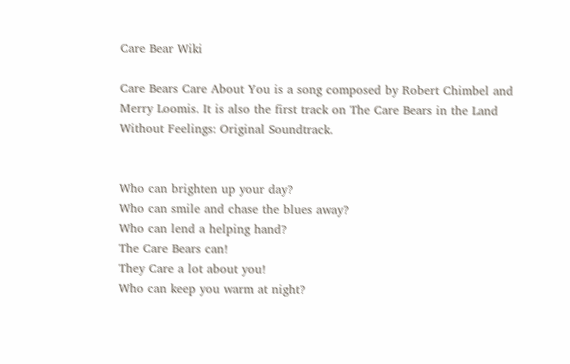Care Bear Wiki

Care Bears Care About You is a song composed by Robert Chimbel and Merry Loomis. It is also the first track on The Care Bears in the Land Without Feelings: Original Soundtrack.


Who can brighten up your day?
Who can smile and chase the blues away?
Who can lend a helping hand?
The Care Bears can!
They Care a lot about you!
Who can keep you warm at night?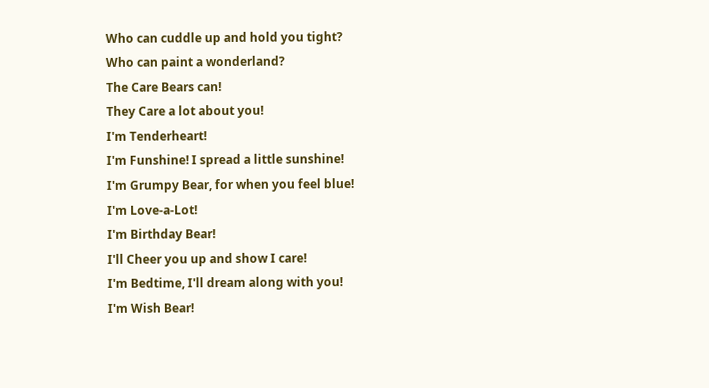Who can cuddle up and hold you tight?
Who can paint a wonderland?
The Care Bears can!
They Care a lot about you!
I'm Tenderheart!
I'm Funshine! I spread a little sunshine!
I'm Grumpy Bear, for when you feel blue!
I'm Love-a-Lot!
I'm Birthday Bear!
I'll Cheer you up and show I care!
I'm Bedtime, I'll dream along with you!
I'm Wish Bear!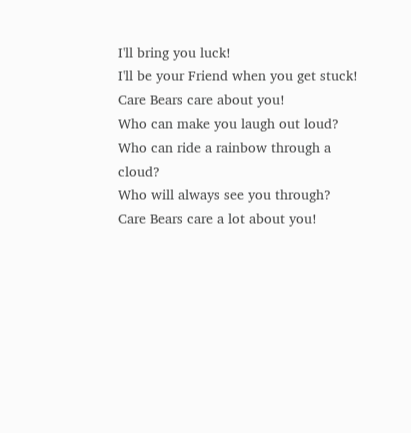I'll bring you luck!
I'll be your Friend when you get stuck!
Care Bears care about you!
Who can make you laugh out loud?
Who can ride a rainbow through a cloud?
Who will always see you through?
Care Bears care a lot about you!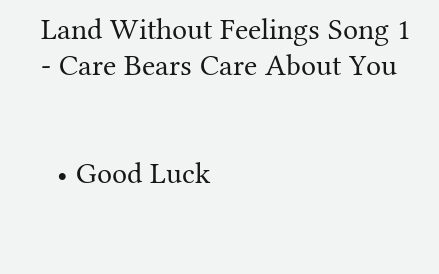Land Without Feelings Song 1 - Care Bears Care About You


  • Good Luck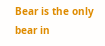Bear is the only bear in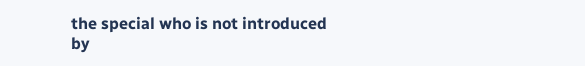the special who is not introduced by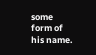some form of his name.